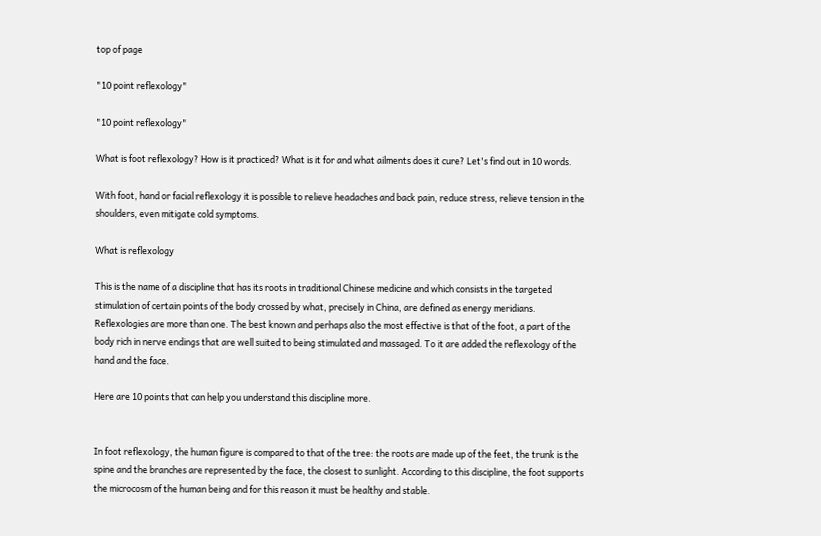top of page

"10 point reflexology"

"10 point reflexology"

What is foot reflexology? How is it practiced? What is it for and what ailments does it cure? Let's find out in 10 words.

With foot, hand or facial reflexology it is possible to relieve headaches and back pain, reduce stress, relieve tension in the shoulders, even mitigate cold symptoms.

What is reflexology

This is the name of a discipline that has its roots in traditional Chinese medicine and which consists in the targeted stimulation of certain points of the body crossed by what, precisely in China, are defined as energy meridians. Reflexologies are more than one. The best known and perhaps also the most effective is that of the foot, a part of the body rich in nerve endings that are well suited to being stimulated and massaged. To it are added the reflexology of the hand and the face.

Here are 10 points that can help you understand this discipline more.


In foot reflexology, the human figure is compared to that of the tree: the roots are made up of the feet, the trunk is the spine and the branches are represented by the face, the closest to sunlight. According to this discipline, the foot supports the microcosm of the human being and for this reason it must be healthy and stable.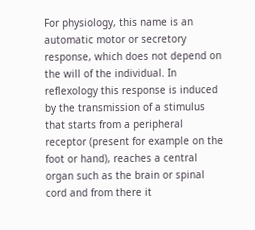For physiology, this name is an automatic motor or secretory response, which does not depend on the will of the individual. In reflexology this response is induced by the transmission of a stimulus that starts from a peripheral receptor (present for example on the foot or hand), reaches a central organ such as the brain or spinal cord and from there it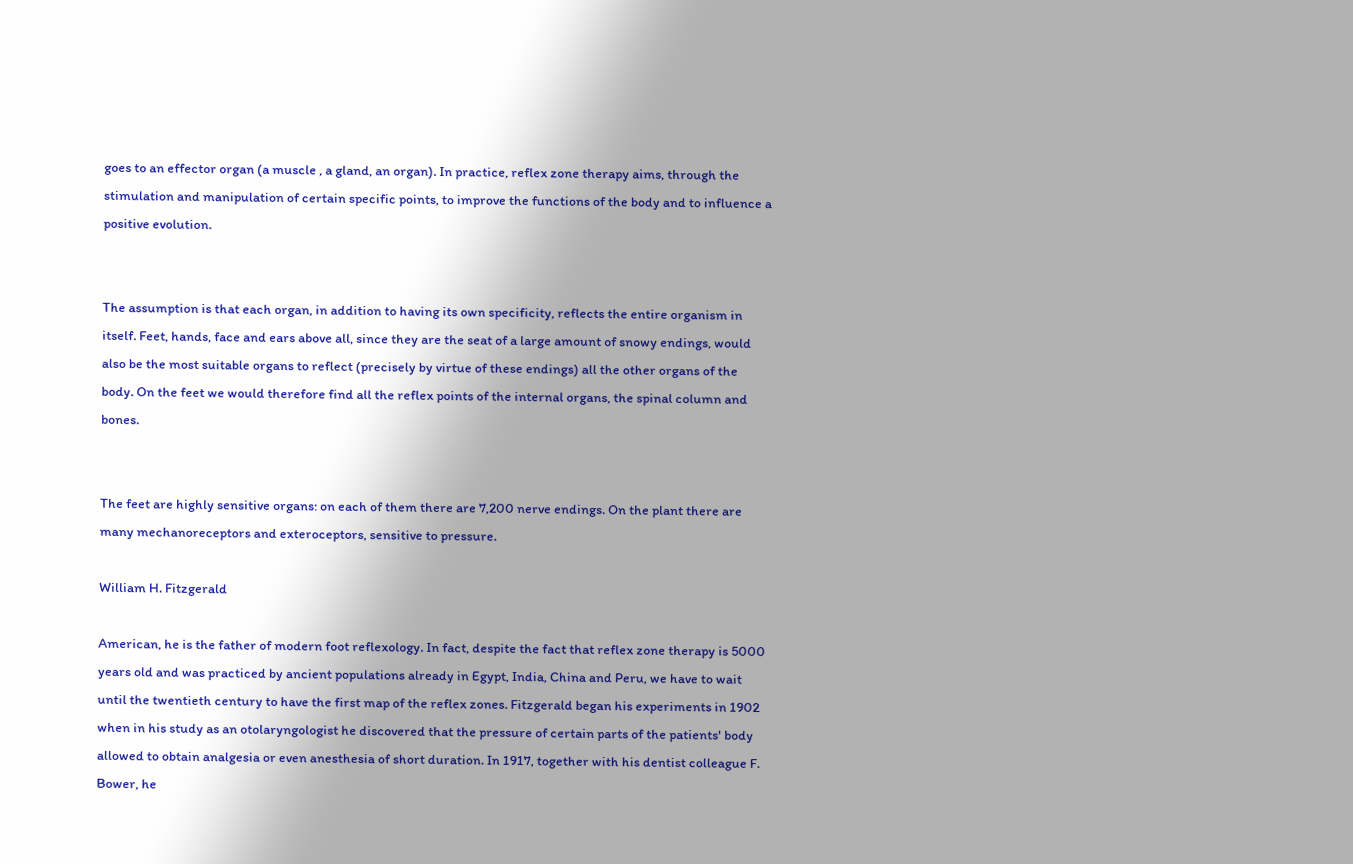goes to an effector organ (a muscle , a gland, an organ). In practice, reflex zone therapy aims, through the stimulation and manipulation of certain specific points, to improve the functions of the body and to influence a positive evolution.


The assumption is that each organ, in addition to having its own specificity, reflects the entire organism in itself. Feet, hands, face and ears above all, since they are the seat of a large amount of snowy endings, would also be the most suitable organs to reflect (precisely by virtue of these endings) all the other organs of the body. On the feet we would therefore find all the reflex points of the internal organs, the spinal column and bones.


The feet are highly sensitive organs: on each of them there are 7,200 nerve endings. On the plant there are many mechanoreceptors and exteroceptors, sensitive to pressure.

William H. Fitzgerald

American, he is the father of modern foot reflexology. In fact, despite the fact that reflex zone therapy is 5000 years old and was practiced by ancient populations already in Egypt, India, China and Peru, we have to wait until the twentieth century to have the first map of the reflex zones. Fitzgerald began his experiments in 1902 when in his study as an otolaryngologist he discovered that the pressure of certain parts of the patients' body allowed to obtain analgesia or even anesthesia of short duration. In 1917, together with his dentist colleague F. Bower, he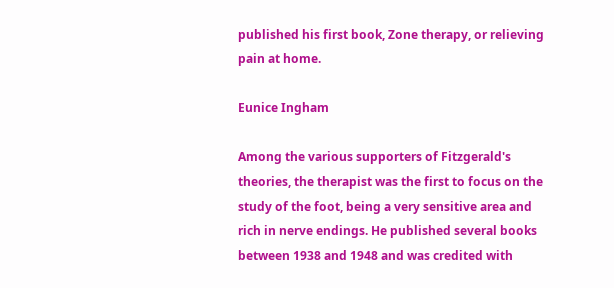published his first book, Zone therapy, or relieving pain at home.

Eunice Ingham

Among the various supporters of Fitzgerald's theories, the therapist was the first to focus on the study of the foot, being a very sensitive area and rich in nerve endings. He published several books between 1938 and 1948 and was credited with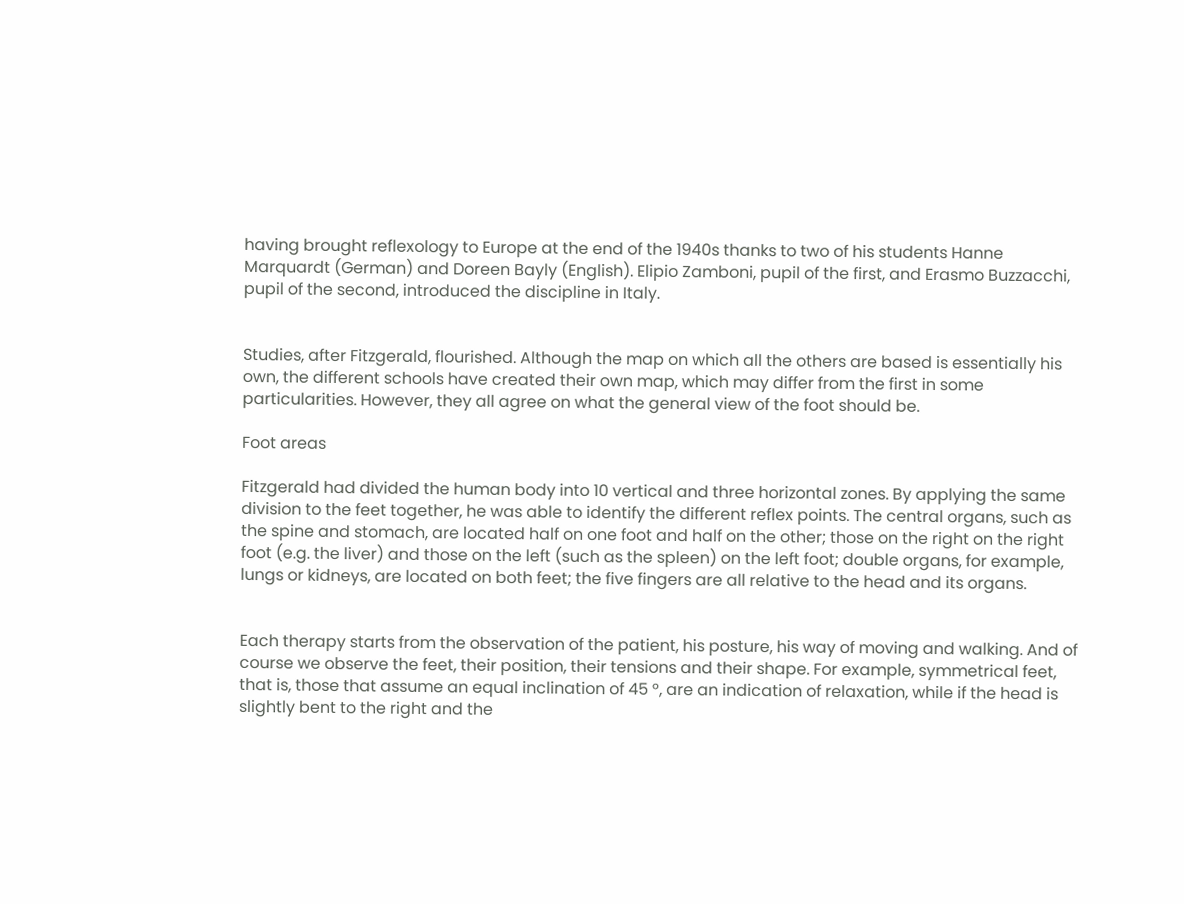having brought reflexology to Europe at the end of the 1940s thanks to two of his students Hanne Marquardt (German) and Doreen Bayly (English). Elipio Zamboni, pupil of the first, and Erasmo Buzzacchi, pupil of the second, introduced the discipline in Italy.


Studies, after Fitzgerald, flourished. Although the map on which all the others are based is essentially his own, the different schools have created their own map, which may differ from the first in some particularities. However, they all agree on what the general view of the foot should be.

Foot areas

Fitzgerald had divided the human body into 10 vertical and three horizontal zones. By applying the same division to the feet together, he was able to identify the different reflex points. The central organs, such as the spine and stomach, are located half on one foot and half on the other; those on the right on the right foot (e.g. the liver) and those on the left (such as the spleen) on the left foot; double organs, for example, lungs or kidneys, are located on both feet; the five fingers are all relative to the head and its organs.


Each therapy starts from the observation of the patient, his posture, his way of moving and walking. And of course we observe the feet, their position, their tensions and their shape. For example, symmetrical feet, that is, those that assume an equal inclination of 45 °, are an indication of relaxation, while if the head is slightly bent to the right and the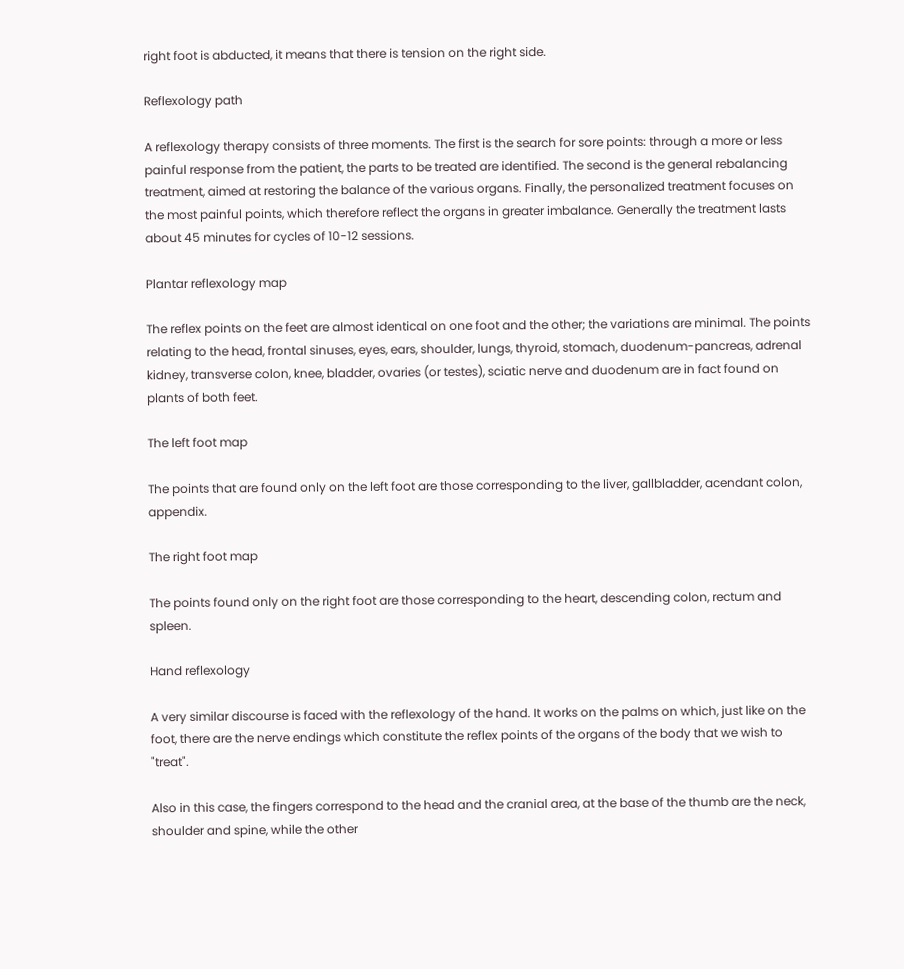right foot is abducted, it means that there is tension on the right side.

Reflexology path

A reflexology therapy consists of three moments. The first is the search for sore points: through a more or less painful response from the patient, the parts to be treated are identified. The second is the general rebalancing treatment, aimed at restoring the balance of the various organs. Finally, the personalized treatment focuses on the most painful points, which therefore reflect the organs in greater imbalance. Generally the treatment lasts about 45 minutes for cycles of 10-12 sessions.

Plantar reflexology map

The reflex points on the feet are almost identical on one foot and the other; the variations are minimal. The points relating to the head, frontal sinuses, eyes, ears, shoulder, lungs, thyroid, stomach, duodenum-pancreas, adrenal kidney, transverse colon, knee, bladder, ovaries (or testes), sciatic nerve and duodenum are in fact found on plants of both feet.

The left foot map

The points that are found only on the left foot are those corresponding to the liver, gallbladder, acendant colon, appendix.

The right foot map

The points found only on the right foot are those corresponding to the heart, descending colon, rectum and spleen.

Hand reflexology

A very similar discourse is faced with the reflexology of the hand. It works on the palms on which, just like on the foot, there are the nerve endings which constitute the reflex points of the organs of the body that we wish to "treat".

Also in this case, the fingers correspond to the head and the cranial area, at the base of the thumb are the neck, shoulder and spine, while the other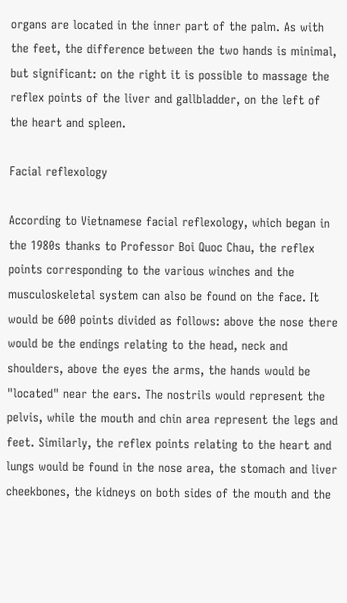organs are located in the inner part of the palm. As with the feet, the difference between the two hands is minimal, but significant: on the right it is possible to massage the reflex points of the liver and gallbladder, on the left of the heart and spleen.

Facial reflexology

According to Vietnamese facial reflexology, which began in the 1980s thanks to Professor Boi Quoc Chau, the reflex points corresponding to the various winches and the musculoskeletal system can also be found on the face. It would be 600 points divided as follows: above the nose there would be the endings relating to the head, neck and shoulders, above the eyes the arms, the hands would be "located" near the ears. The nostrils would represent the pelvis, while the mouth and chin area represent the legs and feet. Similarly, the reflex points relating to the heart and lungs would be found in the nose area, the stomach and liver cheekbones, the kidneys on both sides of the mouth and the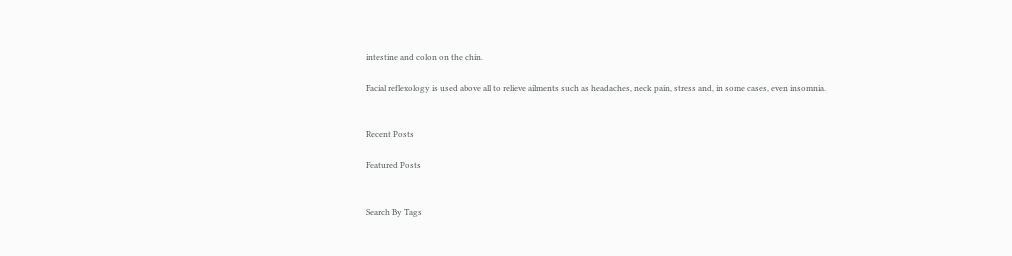intestine and colon on the chin.

Facial reflexology is used above all to relieve ailments such as headaches, neck pain, stress and, in some cases, even insomnia.


Recent Posts

Featured Posts


Search By Tags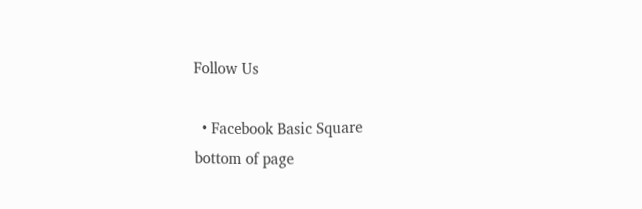Follow Us

  • Facebook Basic Square
bottom of page